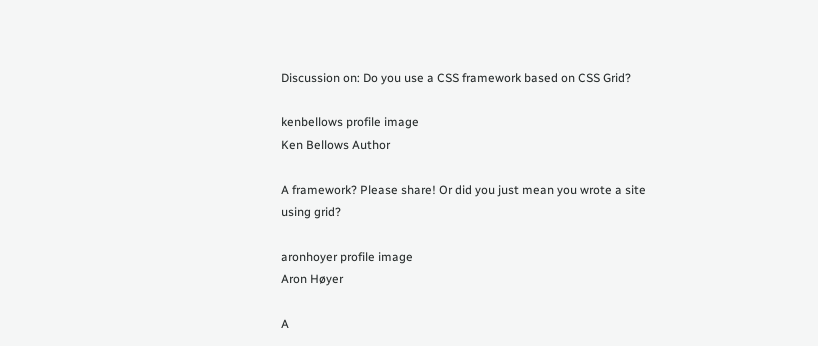Discussion on: Do you use a CSS framework based on CSS Grid?

kenbellows profile image
Ken Bellows Author

A framework? Please share! Or did you just mean you wrote a site using grid?

aronhoyer profile image
Aron Høyer

A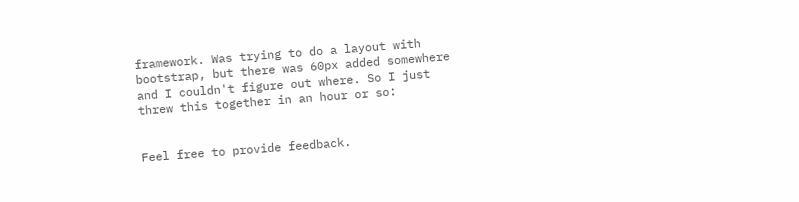framework. Was trying to do a layout with bootstrap, but there was 60px added somewhere and I couldn't figure out where. So I just threw this together in an hour or so:


Feel free to provide feedback.